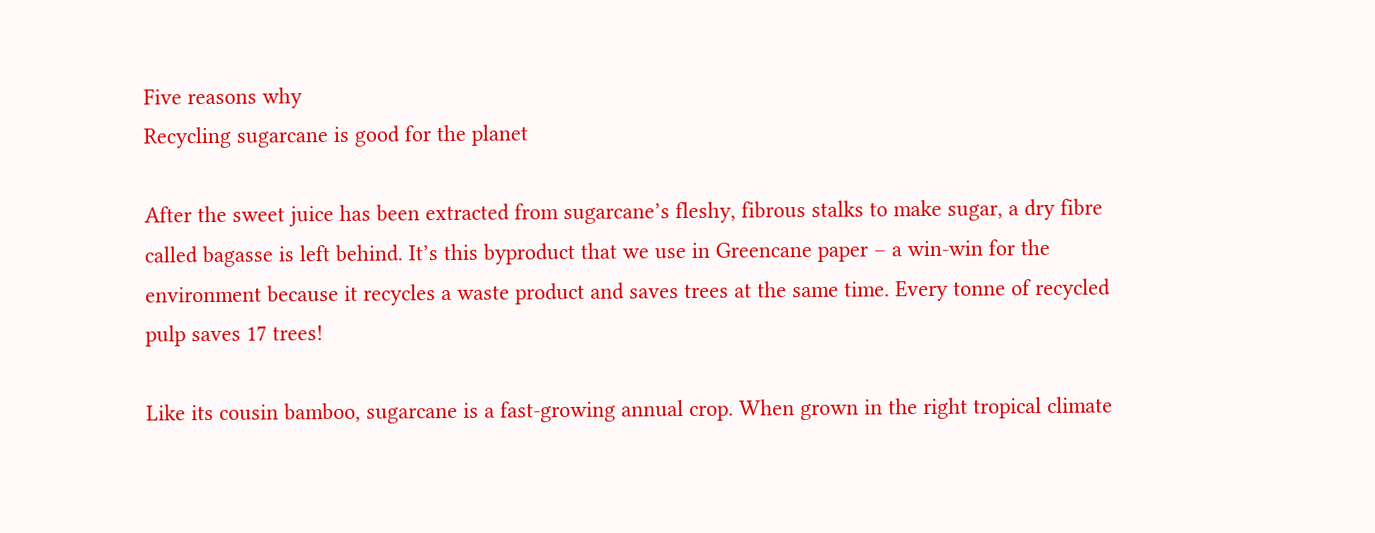Five reasons why
Recycling sugarcane is good for the planet

After the sweet juice has been extracted from sugarcane’s fleshy, fibrous stalks to make sugar, a dry fibre called bagasse is left behind. It’s this byproduct that we use in Greencane paper – a win-win for the environment because it recycles a waste product and saves trees at the same time. Every tonne of recycled pulp saves 17 trees!

Like its cousin bamboo, sugarcane is a fast-growing annual crop. When grown in the right tropical climate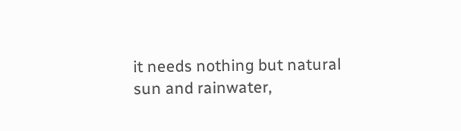it needs nothing but natural sun and rainwater,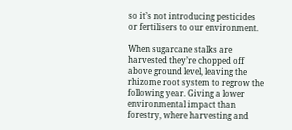so it’s not introducing pesticides or fertilisers to our environment.

When sugarcane stalks are harvested they’re chopped off above ground level, leaving the rhizome root system to regrow the following year. Giving a lower environmental impact than forestry, where harvesting and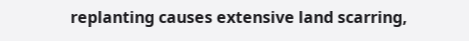replanting causes extensive land scarring,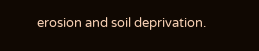erosion and soil deprivation.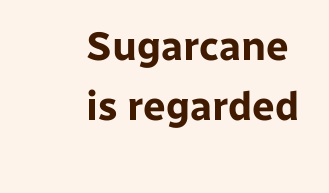Sugarcane is regarded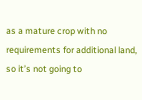as a mature crop with no requirements for additional land, so it’s not going to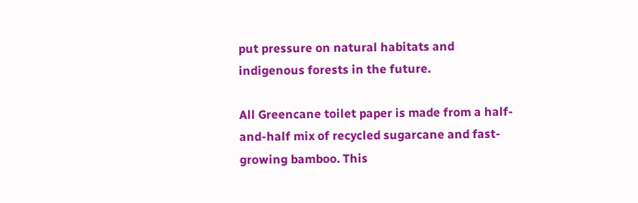put pressure on natural habitats and indigenous forests in the future.

All Greencane toilet paper is made from a half-and-half mix of recycled sugarcane and fast-growing bamboo. This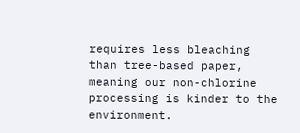requires less bleaching than tree-based paper, meaning our non-chlorine processing is kinder to the environment.